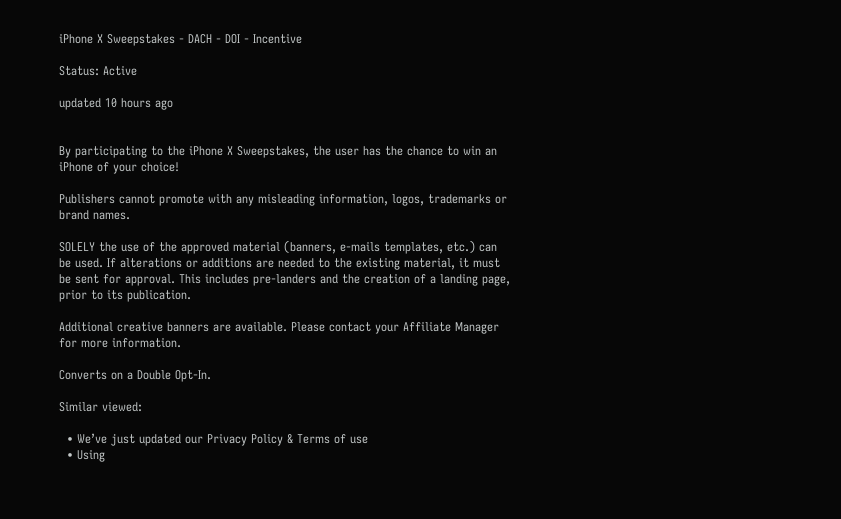iPhone X Sweepstakes - DACH - DOI - Incentive

Status: Active

updated 10 hours ago


By participating to the iPhone X Sweepstakes, the user has the chance to win an iPhone of your choice!

Publishers cannot promote with any misleading information, logos, trademarks or brand names.

SOLELY the use of the approved material (banners, e-mails templates, etc.) can be used. If alterations or additions are needed to the existing material, it must be sent for approval. This includes pre-landers and the creation of a landing page, prior to its publication.

Additional creative banners are available. Please contact your Affiliate Manager for more information.

Converts on a Double Opt-In.

Similar viewed:

  • We’ve just updated our Privacy Policy & Terms of use
  • Using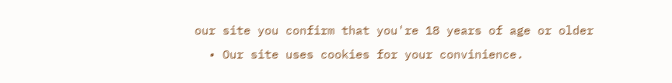our site you confirm that you're 18 years of age or older
  • Our site uses cookies for your convinience.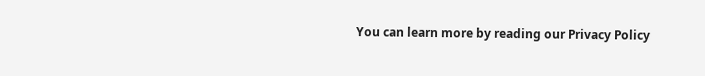You can learn more by reading our Privacy Policy